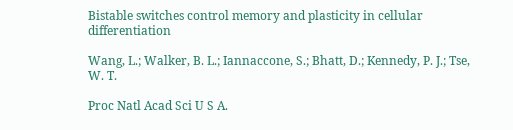Bistable switches control memory and plasticity in cellular differentiation

Wang, L.; Walker, B. L.; Iannaccone, S.; Bhatt, D.; Kennedy, P. J.; Tse, W. T.

Proc Natl Acad Sci U S A.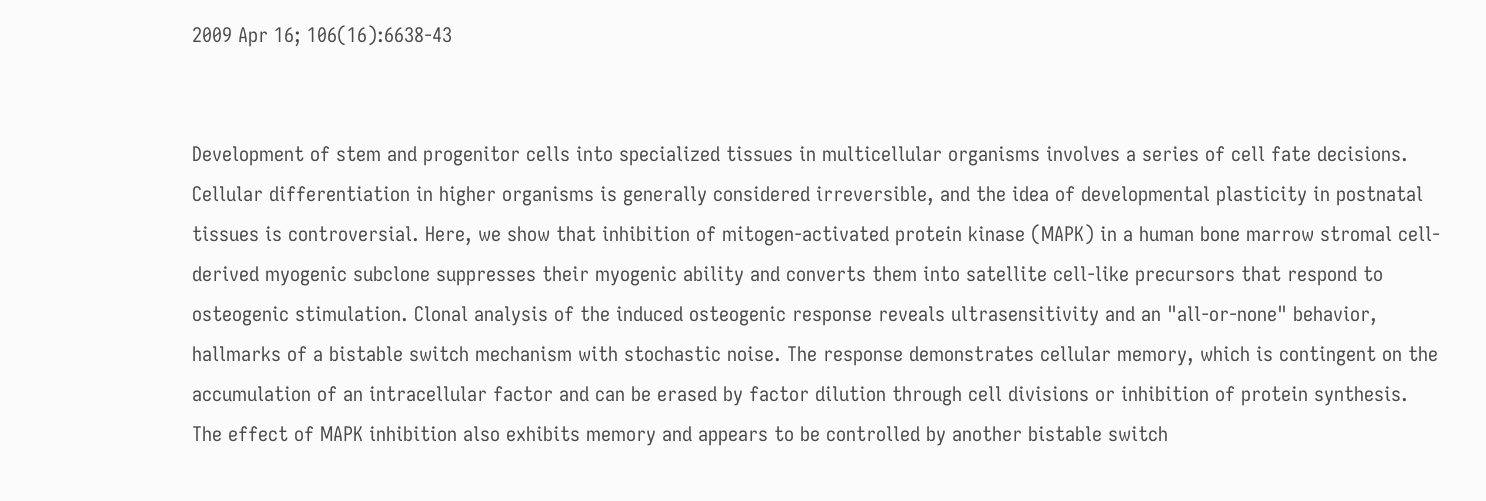2009 Apr 16; 106(16):6638-43


Development of stem and progenitor cells into specialized tissues in multicellular organisms involves a series of cell fate decisions. Cellular differentiation in higher organisms is generally considered irreversible, and the idea of developmental plasticity in postnatal tissues is controversial. Here, we show that inhibition of mitogen-activated protein kinase (MAPK) in a human bone marrow stromal cell-derived myogenic subclone suppresses their myogenic ability and converts them into satellite cell-like precursors that respond to osteogenic stimulation. Clonal analysis of the induced osteogenic response reveals ultrasensitivity and an "all-or-none" behavior, hallmarks of a bistable switch mechanism with stochastic noise. The response demonstrates cellular memory, which is contingent on the accumulation of an intracellular factor and can be erased by factor dilution through cell divisions or inhibition of protein synthesis. The effect of MAPK inhibition also exhibits memory and appears to be controlled by another bistable switch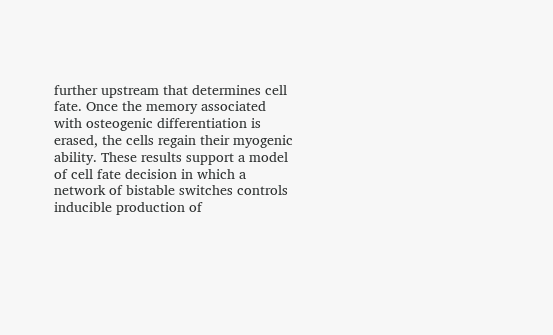further upstream that determines cell fate. Once the memory associated with osteogenic differentiation is erased, the cells regain their myogenic ability. These results support a model of cell fate decision in which a network of bistable switches controls inducible production of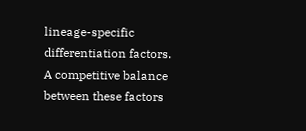lineage-specific differentiation factors. A competitive balance between these factors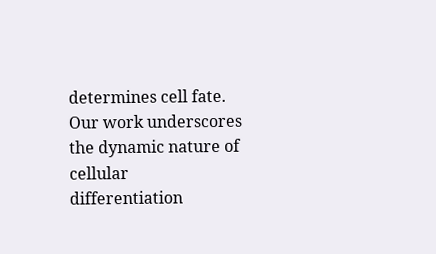determines cell fate. Our work underscores the dynamic nature of cellular differentiation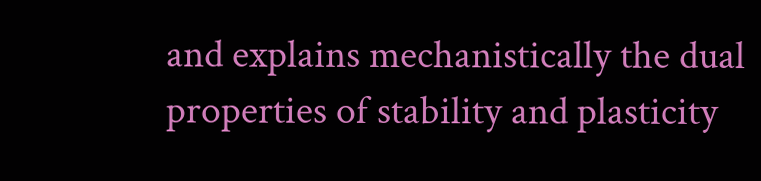and explains mechanistically the dual properties of stability and plasticity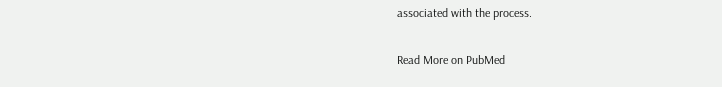associated with the process.

Read More on PubMed